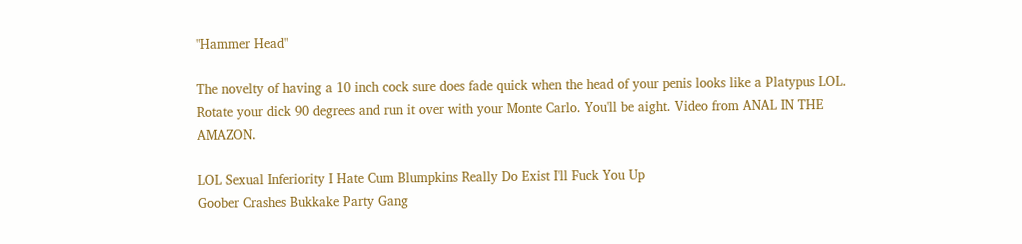"Hammer Head"

The novelty of having a 10 inch cock sure does fade quick when the head of your penis looks like a Platypus LOL. Rotate your dick 90 degrees and run it over with your Monte Carlo. You'll be aight. Video from ANAL IN THE AMAZON.

LOL Sexual Inferiority I Hate Cum Blumpkins Really Do Exist I'll Fuck You Up
Goober Crashes Bukkake Party Gang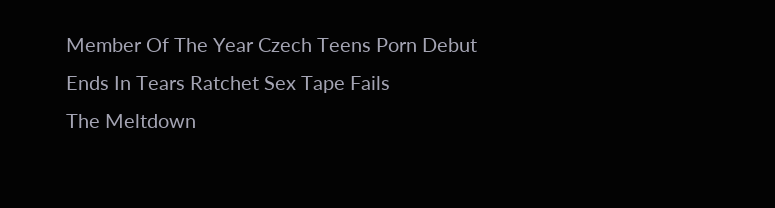Member Of The Year Czech Teens Porn Debut Ends In Tears Ratchet Sex Tape Fails
The Meltdown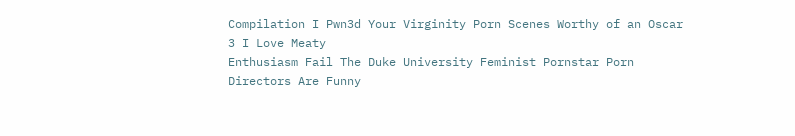Compilation I Pwn3d Your Virginity Porn Scenes Worthy of an Oscar 3 I Love Meaty
Enthusiasm Fail The Duke University Feminist Pornstar Porn Directors Are Funny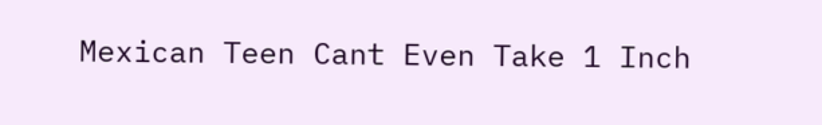Mexican Teen Cant Even Take 1 Inch